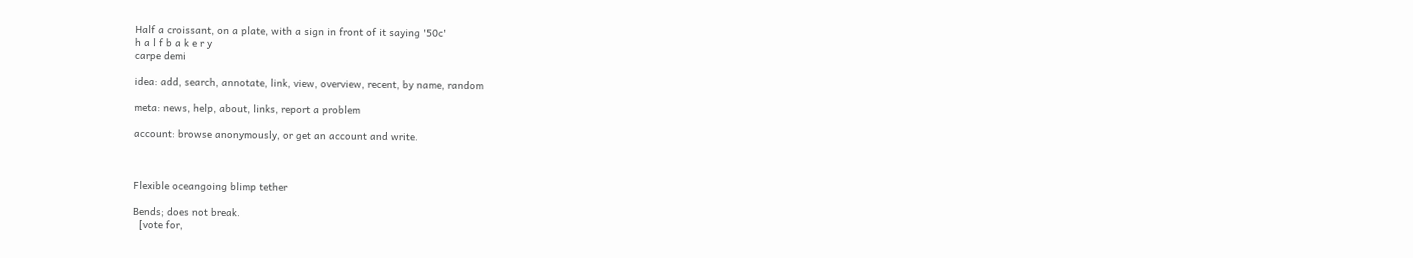Half a croissant, on a plate, with a sign in front of it saying '50c'
h a l f b a k e r y
carpe demi

idea: add, search, annotate, link, view, overview, recent, by name, random

meta: news, help, about, links, report a problem

account: browse anonymously, or get an account and write.



Flexible oceangoing blimp tether

Bends; does not break.
  [vote for,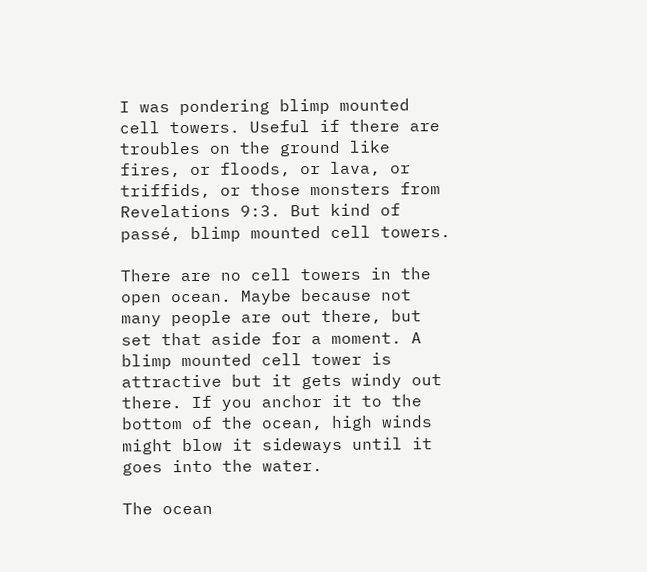I was pondering blimp mounted cell towers. Useful if there are troubles on the ground like fires, or floods, or lava, or triffids, or those monsters from Revelations 9:3. But kind of passé, blimp mounted cell towers.

There are no cell towers in the open ocean. Maybe because not many people are out there, but set that aside for a moment. A blimp mounted cell tower is attractive but it gets windy out there. If you anchor it to the bottom of the ocean, high winds might blow it sideways until it goes into the water.

The ocean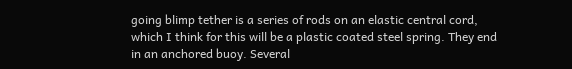going blimp tether is a series of rods on an elastic central cord, which I think for this will be a plastic coated steel spring. They end in an anchored buoy. Several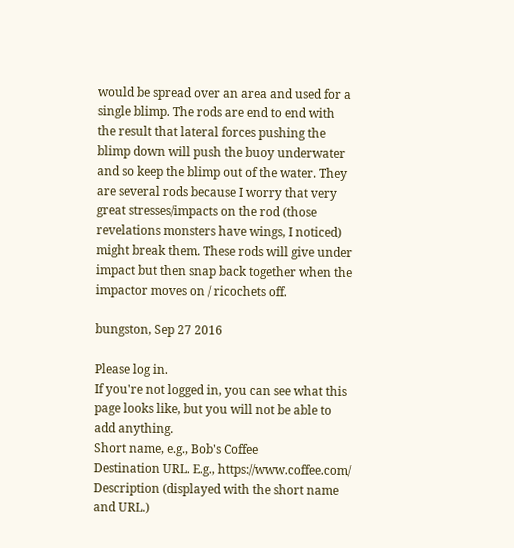would be spread over an area and used for a single blimp. The rods are end to end with the result that lateral forces pushing the blimp down will push the buoy underwater and so keep the blimp out of the water. They are several rods because I worry that very great stresses/impacts on the rod (those revelations monsters have wings, I noticed) might break them. These rods will give under impact but then snap back together when the impactor moves on / ricochets off.

bungston, Sep 27 2016

Please log in.
If you're not logged in, you can see what this page looks like, but you will not be able to add anything.
Short name, e.g., Bob's Coffee
Destination URL. E.g., https://www.coffee.com/
Description (displayed with the short name and URL.)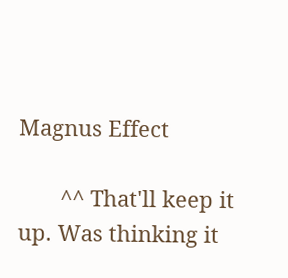Magnus Effect

       ^^ That'll keep it up. Was thinking it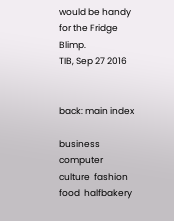would be handy for the Fridge Blimp.
TIB, Sep 27 2016


back: main index

business  computer  culture  fashion  food  halfbakery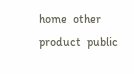home  other  product  public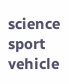science  sport  vehicle